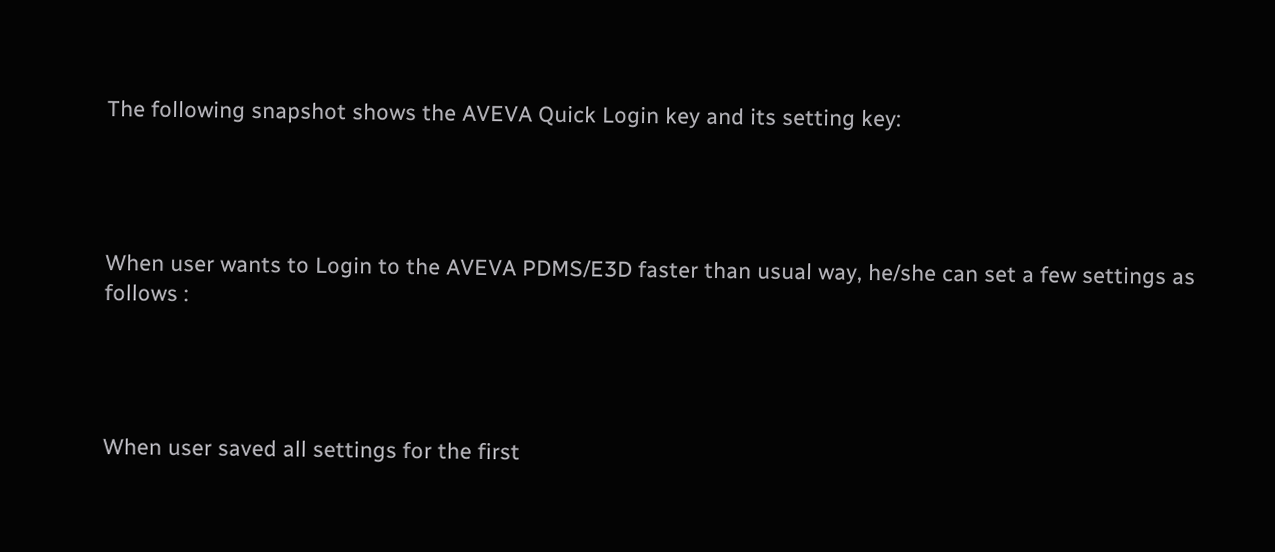The following snapshot shows the AVEVA Quick Login key and its setting key:




When user wants to Login to the AVEVA PDMS/E3D faster than usual way, he/she can set a few settings as follows :




When user saved all settings for the first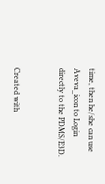time, then he/she can use Aveva_icon to Login directly to the PDMS/E3D.


Created with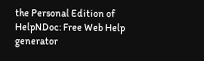the Personal Edition of HelpNDoc: Free Web Help generator